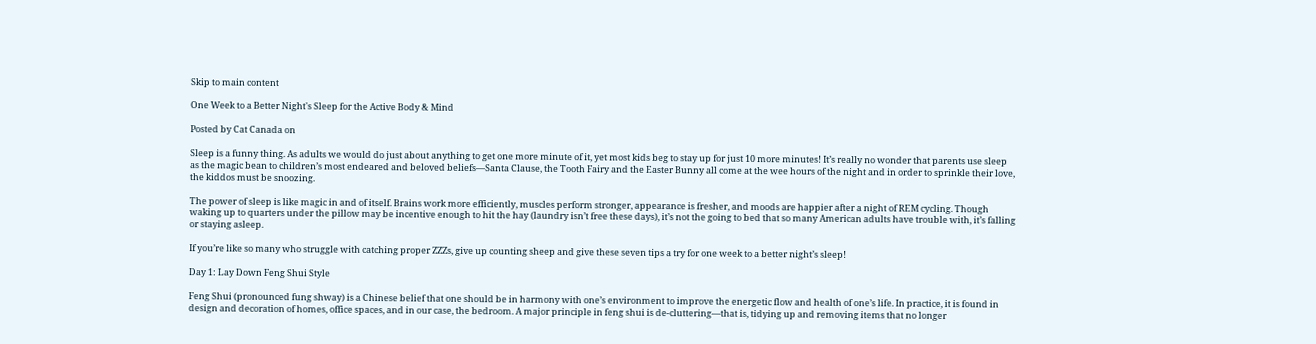Skip to main content

One Week to a Better Night's Sleep for the Active Body & Mind

Posted by Cat Canada on

Sleep is a funny thing. As adults we would do just about anything to get one more minute of it, yet most kids beg to stay up for just 10 more minutes! It’s really no wonder that parents use sleep as the magic bean to children’s most endeared and beloved beliefs—Santa Clause, the Tooth Fairy and the Easter Bunny all come at the wee hours of the night and in order to sprinkle their love, the kiddos must be snoozing.

The power of sleep is like magic in and of itself. Brains work more efficiently, muscles perform stronger, appearance is fresher, and moods are happier after a night of REM cycling. Though waking up to quarters under the pillow may be incentive enough to hit the hay (laundry isn’t free these days), it’s not the going to bed that so many American adults have trouble with, it’s falling or staying asleep.

If you’re like so many who struggle with catching proper ZZZs, give up counting sheep and give these seven tips a try for one week to a better night’s sleep!

Day 1: Lay Down Feng Shui Style

Feng Shui (pronounced fung shway) is a Chinese belief that one should be in harmony with one’s environment to improve the energetic flow and health of one’s life. In practice, it is found in design and decoration of homes, office spaces, and in our case, the bedroom. A major principle in feng shui is de-cluttering—that is, tidying up and removing items that no longer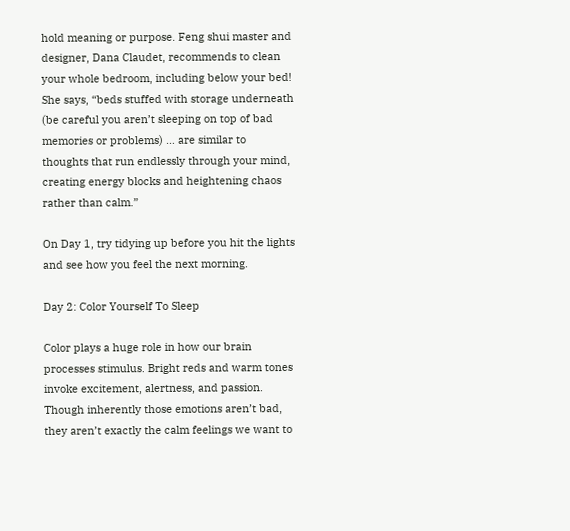hold meaning or purpose. Feng shui master and designer, Dana Claudet, recommends to clean your whole bedroom, including below your bed! She says, “beds stuffed with storage underneath (be careful you aren’t sleeping on top of bad memories or problems) … are similar to thoughts that run endlessly through your mind, creating energy blocks and heightening chaos rather than calm.”

On Day 1, try tidying up before you hit the lights and see how you feel the next morning.

Day 2: Color Yourself To Sleep

Color plays a huge role in how our brain processes stimulus. Bright reds and warm tones invoke excitement, alertness, and passion. Though inherently those emotions aren’t bad, they aren’t exactly the calm feelings we want to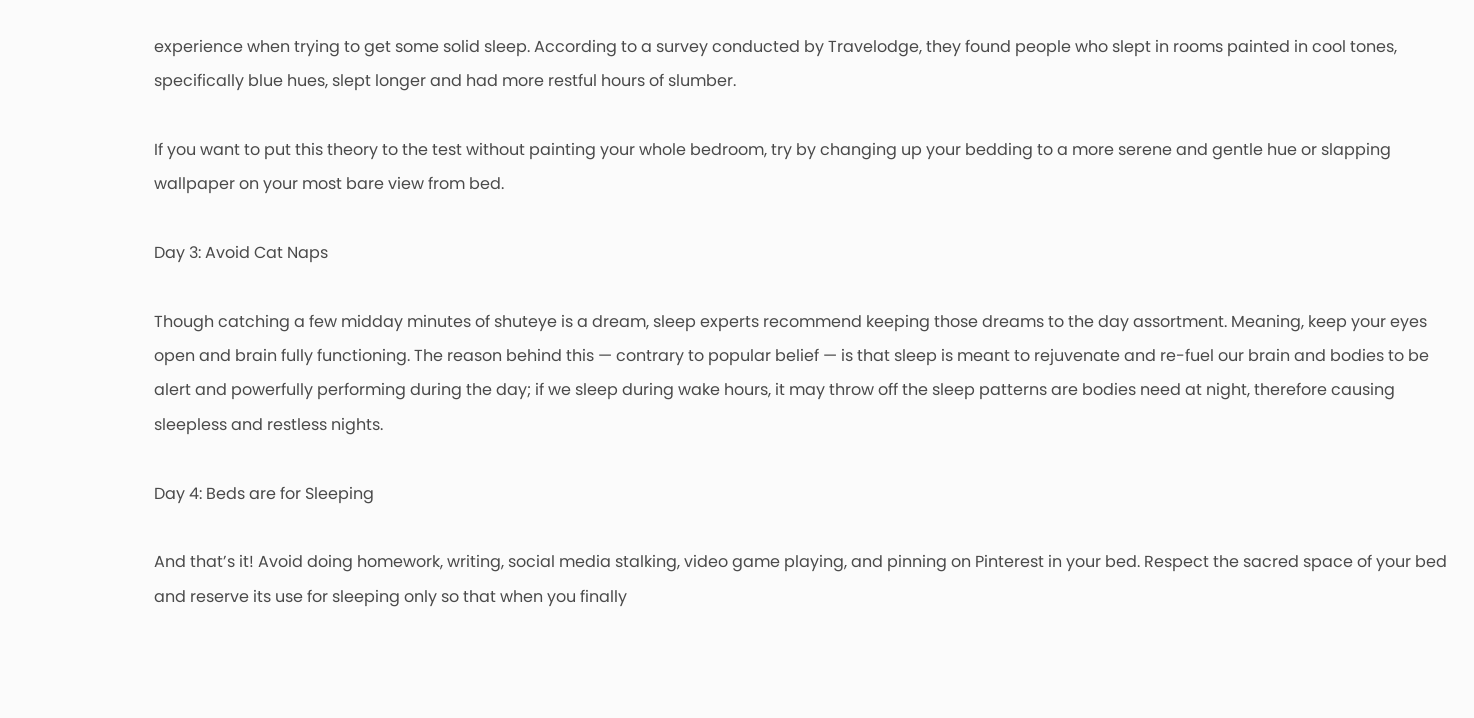experience when trying to get some solid sleep. According to a survey conducted by Travelodge, they found people who slept in rooms painted in cool tones, specifically blue hues, slept longer and had more restful hours of slumber.

If you want to put this theory to the test without painting your whole bedroom, try by changing up your bedding to a more serene and gentle hue or slapping wallpaper on your most bare view from bed.

Day 3: Avoid Cat Naps

Though catching a few midday minutes of shuteye is a dream, sleep experts recommend keeping those dreams to the day assortment. Meaning, keep your eyes open and brain fully functioning. The reason behind this — contrary to popular belief — is that sleep is meant to rejuvenate and re-fuel our brain and bodies to be alert and powerfully performing during the day; if we sleep during wake hours, it may throw off the sleep patterns are bodies need at night, therefore causing sleepless and restless nights.

Day 4: Beds are for Sleeping

And that’s it! Avoid doing homework, writing, social media stalking, video game playing, and pinning on Pinterest in your bed. Respect the sacred space of your bed and reserve its use for sleeping only so that when you finally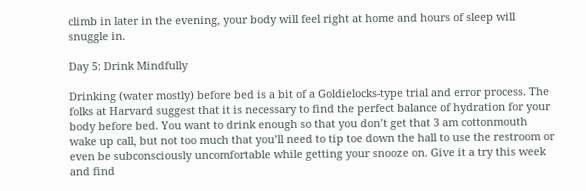climb in later in the evening, your body will feel right at home and hours of sleep will snuggle in.

Day 5: Drink Mindfully

Drinking (water mostly) before bed is a bit of a Goldielocks-type trial and error process. The folks at Harvard suggest that it is necessary to find the perfect balance of hydration for your body before bed. You want to drink enough so that you don’t get that 3 am cottonmouth wake up call, but not too much that you’ll need to tip toe down the hall to use the restroom or even be subconsciously uncomfortable while getting your snooze on. Give it a try this week and find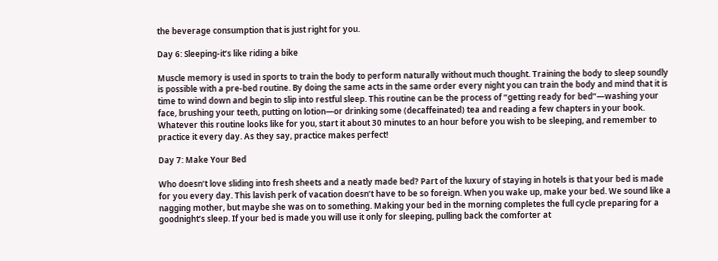the beverage consumption that is just right for you.

Day 6: Sleeping-it’s like riding a bike

Muscle memory is used in sports to train the body to perform naturally without much thought. Training the body to sleep soundly is possible with a pre-bed routine. By doing the same acts in the same order every night you can train the body and mind that it is time to wind down and begin to slip into restful sleep. This routine can be the process of “getting ready for bed”—washing your face, brushing your teeth, putting on lotion—or drinking some (decaffeinated) tea and reading a few chapters in your book. Whatever this routine looks like for you, start it about 30 minutes to an hour before you wish to be sleeping, and remember to practice it every day. As they say, practice makes perfect!

Day 7: Make Your Bed

Who doesn’t love sliding into fresh sheets and a neatly made bed? Part of the luxury of staying in hotels is that your bed is made for you every day. This lavish perk of vacation doesn’t have to be so foreign. When you wake up, make your bed. We sound like a nagging mother, but maybe she was on to something. Making your bed in the morning completes the full cycle preparing for a goodnight’s sleep. If your bed is made you will use it only for sleeping, pulling back the comforter at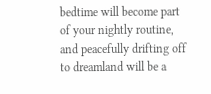bedtime will become part of your nightly routine, and peacefully drifting off to dreamland will be a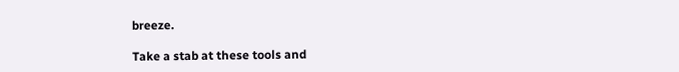breeze.

Take a stab at these tools and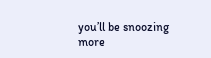you’ll be snoozing more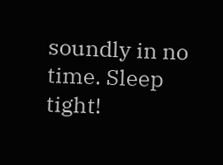soundly in no time. Sleep tight!